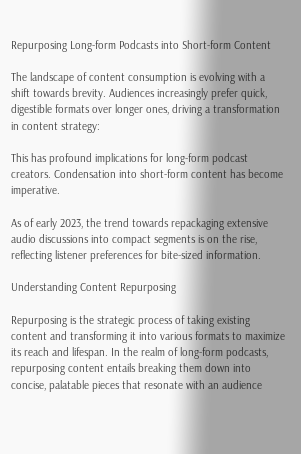Repurposing Long-form Podcasts into Short-form Content

The landscape of content consumption is evolving with a shift towards brevity. Audiences increasingly prefer quick, digestible formats over longer ones, driving a transformation in content strategy:

This has profound implications for long-form podcast creators. Condensation into short-form content has become imperative.

As of early 2023, the trend towards repackaging extensive audio discussions into compact segments is on the rise, reflecting listener preferences for bite-sized information.

Understanding Content Repurposing

Repurposing is the strategic process of taking existing content and transforming it into various formats to maximize its reach and lifespan. In the realm of long-form podcasts, repurposing content entails breaking them down into concise, palatable pieces that resonate with an audience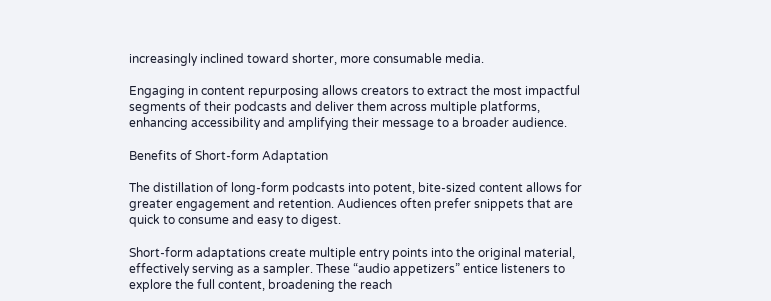increasingly inclined toward shorter, more consumable media.

Engaging in content repurposing allows creators to extract the most impactful segments of their podcasts and deliver them across multiple platforms, enhancing accessibility and amplifying their message to a broader audience.

Benefits of Short-form Adaptation

The distillation of long-form podcasts into potent, bite-sized content allows for greater engagement and retention. Audiences often prefer snippets that are quick to consume and easy to digest.

Short-form adaptations create multiple entry points into the original material, effectively serving as a sampler. These “audio appetizers” entice listeners to explore the full content, broadening the reach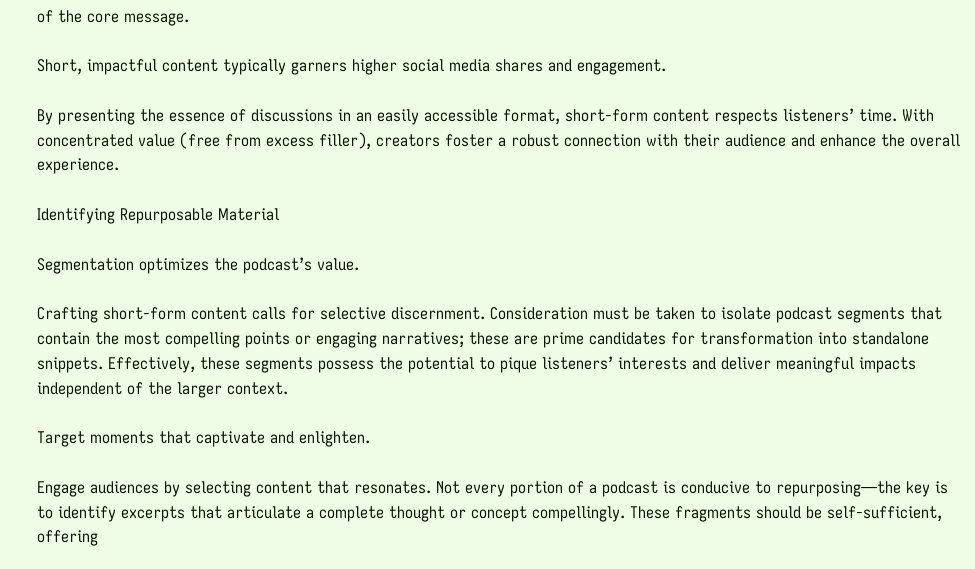of the core message.

Short, impactful content typically garners higher social media shares and engagement.

By presenting the essence of discussions in an easily accessible format, short-form content respects listeners’ time. With concentrated value (free from excess filler), creators foster a robust connection with their audience and enhance the overall experience.

Identifying Repurposable Material

Segmentation optimizes the podcast’s value.

Crafting short-form content calls for selective discernment. Consideration must be taken to isolate podcast segments that contain the most compelling points or engaging narratives; these are prime candidates for transformation into standalone snippets. Effectively, these segments possess the potential to pique listeners’ interests and deliver meaningful impacts independent of the larger context.

Target moments that captivate and enlighten.

Engage audiences by selecting content that resonates. Not every portion of a podcast is conducive to repurposing—the key is to identify excerpts that articulate a complete thought or concept compellingly. These fragments should be self-sufficient, offering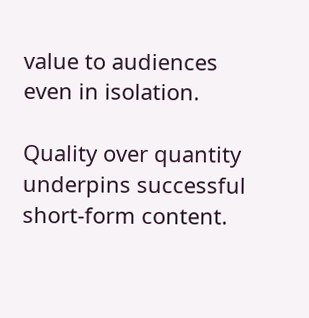value to audiences even in isolation.

Quality over quantity underpins successful short-form content.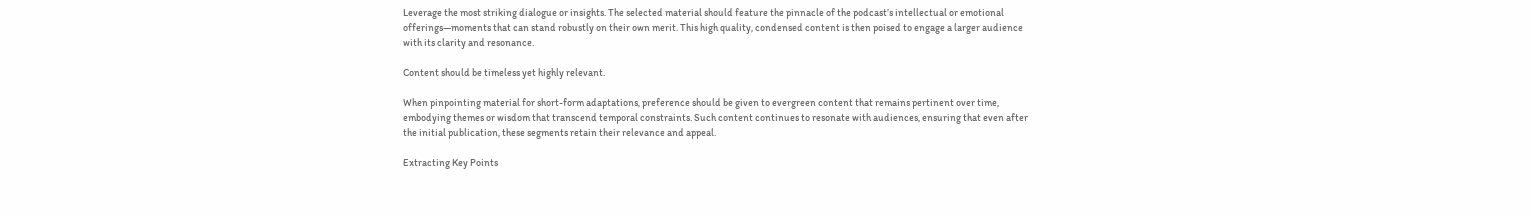Leverage the most striking dialogue or insights. The selected material should feature the pinnacle of the podcast’s intellectual or emotional offerings—moments that can stand robustly on their own merit. This high quality, condensed content is then poised to engage a larger audience with its clarity and resonance.

Content should be timeless yet highly relevant.

When pinpointing material for short-form adaptations, preference should be given to evergreen content that remains pertinent over time, embodying themes or wisdom that transcend temporal constraints. Such content continues to resonate with audiences, ensuring that even after the initial publication, these segments retain their relevance and appeal.

Extracting Key Points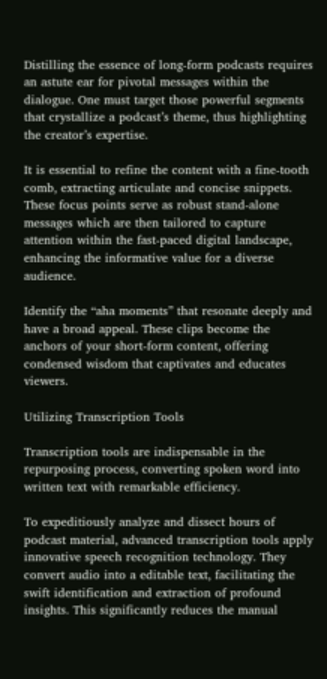Distilling the essence of long-form podcasts requires an astute ear for pivotal messages within the dialogue. One must target those powerful segments that crystallize a podcast’s theme, thus highlighting the creator’s expertise.

It is essential to refine the content with a fine-tooth comb, extracting articulate and concise snippets. These focus points serve as robust stand-alone messages which are then tailored to capture attention within the fast-paced digital landscape, enhancing the informative value for a diverse audience.

Identify the “aha moments” that resonate deeply and have a broad appeal. These clips become the anchors of your short-form content, offering condensed wisdom that captivates and educates viewers.

Utilizing Transcription Tools

Transcription tools are indispensable in the repurposing process, converting spoken word into written text with remarkable efficiency.

To expeditiously analyze and dissect hours of podcast material, advanced transcription tools apply innovative speech recognition technology. They convert audio into a editable text, facilitating the swift identification and extraction of profound insights. This significantly reduces the manual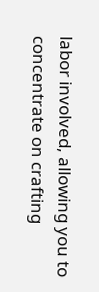labor involved, allowing you to concentrate on crafting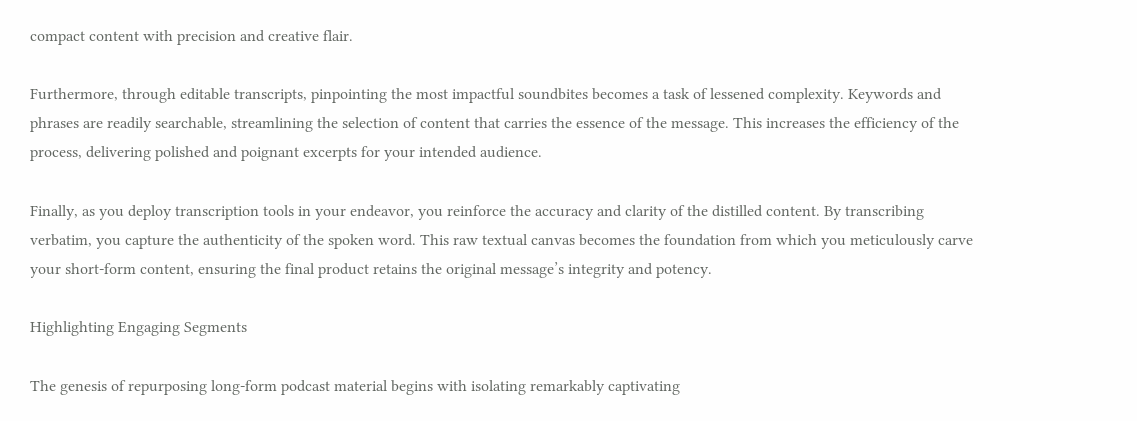compact content with precision and creative flair.

Furthermore, through editable transcripts, pinpointing the most impactful soundbites becomes a task of lessened complexity. Keywords and phrases are readily searchable, streamlining the selection of content that carries the essence of the message. This increases the efficiency of the process, delivering polished and poignant excerpts for your intended audience.

Finally, as you deploy transcription tools in your endeavor, you reinforce the accuracy and clarity of the distilled content. By transcribing verbatim, you capture the authenticity of the spoken word. This raw textual canvas becomes the foundation from which you meticulously carve your short-form content, ensuring the final product retains the original message’s integrity and potency.

Highlighting Engaging Segments

The genesis of repurposing long-form podcast material begins with isolating remarkably captivating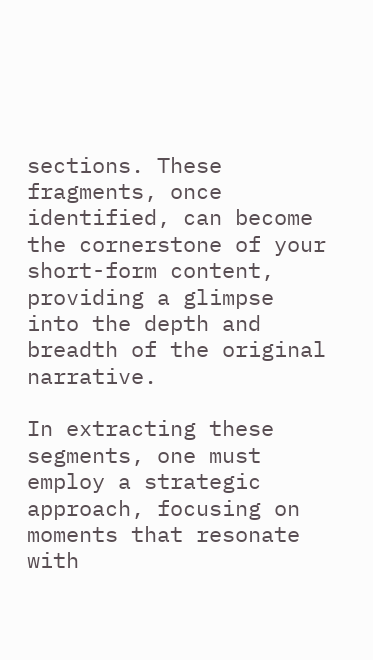sections. These fragments, once identified, can become the cornerstone of your short-form content, providing a glimpse into the depth and breadth of the original narrative.

In extracting these segments, one must employ a strategic approach, focusing on moments that resonate with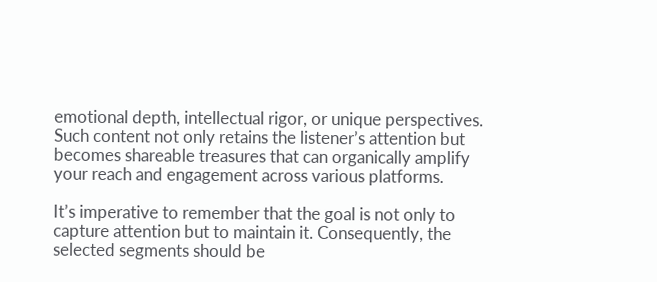emotional depth, intellectual rigor, or unique perspectives. Such content not only retains the listener’s attention but becomes shareable treasures that can organically amplify your reach and engagement across various platforms.

It’s imperative to remember that the goal is not only to capture attention but to maintain it. Consequently, the selected segments should be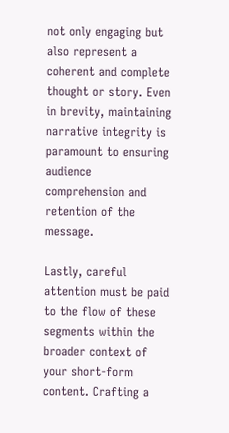not only engaging but also represent a coherent and complete thought or story. Even in brevity, maintaining narrative integrity is paramount to ensuring audience comprehension and retention of the message.

Lastly, careful attention must be paid to the flow of these segments within the broader context of your short-form content. Crafting a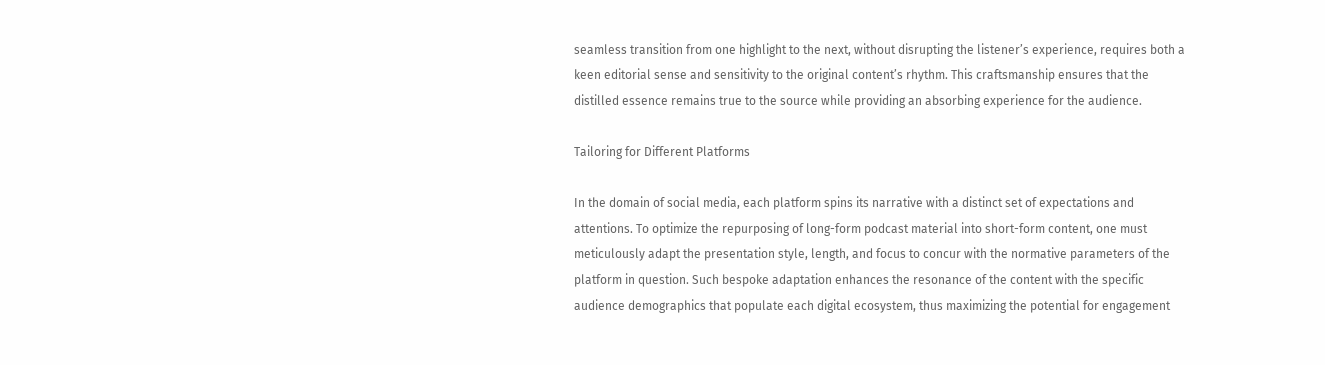seamless transition from one highlight to the next, without disrupting the listener’s experience, requires both a keen editorial sense and sensitivity to the original content’s rhythm. This craftsmanship ensures that the distilled essence remains true to the source while providing an absorbing experience for the audience.

Tailoring for Different Platforms

In the domain of social media, each platform spins its narrative with a distinct set of expectations and attentions. To optimize the repurposing of long-form podcast material into short-form content, one must meticulously adapt the presentation style, length, and focus to concur with the normative parameters of the platform in question. Such bespoke adaptation enhances the resonance of the content with the specific audience demographics that populate each digital ecosystem, thus maximizing the potential for engagement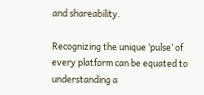and shareability.

Recognizing the unique ‘pulse’ of every platform can be equated to understanding a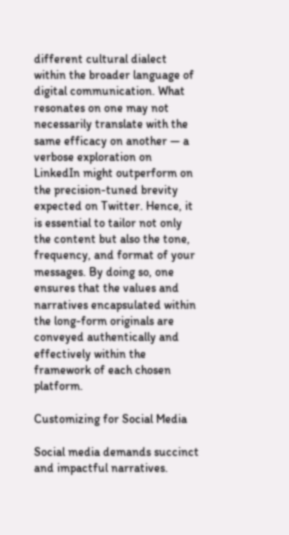different cultural dialect within the broader language of digital communication. What resonates on one may not necessarily translate with the same efficacy on another — a verbose exploration on LinkedIn might outperform on the precision-tuned brevity expected on Twitter. Hence, it is essential to tailor not only the content but also the tone, frequency, and format of your messages. By doing so, one ensures that the values and narratives encapsulated within the long-form originals are conveyed authentically and effectively within the framework of each chosen platform.

Customizing for Social Media

Social media demands succinct and impactful narratives.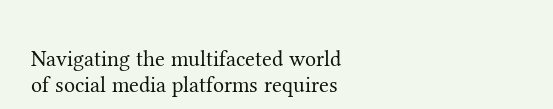Navigating the multifaceted world of social media platforms requires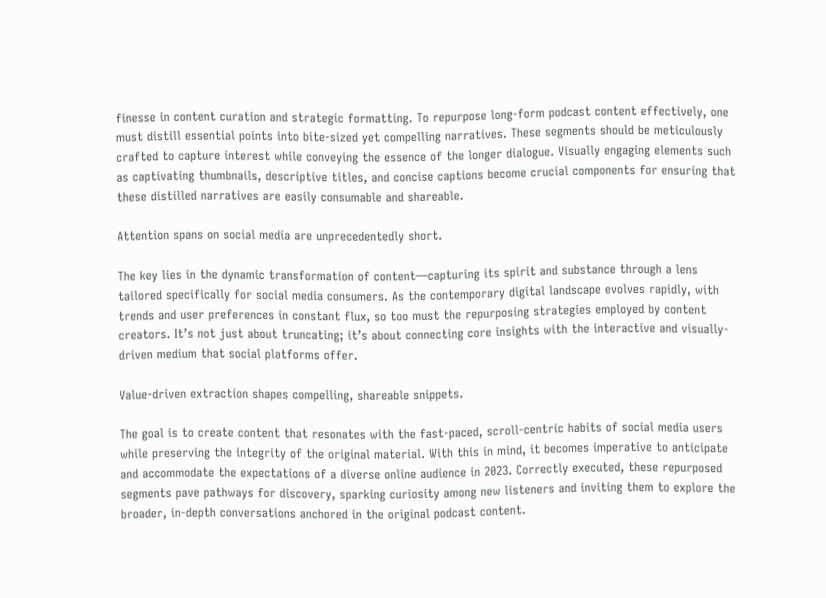finesse in content curation and strategic formatting. To repurpose long-form podcast content effectively, one must distill essential points into bite-sized yet compelling narratives. These segments should be meticulously crafted to capture interest while conveying the essence of the longer dialogue. Visually engaging elements such as captivating thumbnails, descriptive titles, and concise captions become crucial components for ensuring that these distilled narratives are easily consumable and shareable.

Attention spans on social media are unprecedentedly short.

The key lies in the dynamic transformation of content—capturing its spirit and substance through a lens tailored specifically for social media consumers. As the contemporary digital landscape evolves rapidly, with trends and user preferences in constant flux, so too must the repurposing strategies employed by content creators. It’s not just about truncating; it’s about connecting core insights with the interactive and visually-driven medium that social platforms offer.

Value-driven extraction shapes compelling, shareable snippets.

The goal is to create content that resonates with the fast-paced, scroll-centric habits of social media users while preserving the integrity of the original material. With this in mind, it becomes imperative to anticipate and accommodate the expectations of a diverse online audience in 2023. Correctly executed, these repurposed segments pave pathways for discovery, sparking curiosity among new listeners and inviting them to explore the broader, in-depth conversations anchored in the original podcast content.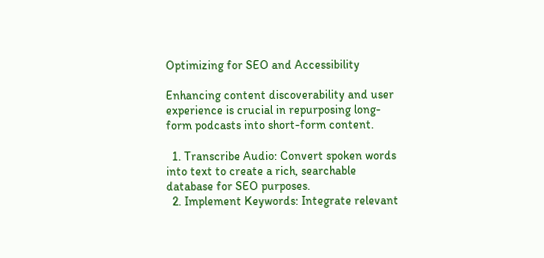Optimizing for SEO and Accessibility

Enhancing content discoverability and user experience is crucial in repurposing long-form podcasts into short-form content.

  1. Transcribe Audio: Convert spoken words into text to create a rich, searchable database for SEO purposes.
  2. Implement Keywords: Integrate relevant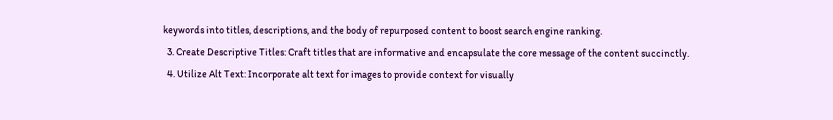keywords into titles, descriptions, and the body of repurposed content to boost search engine ranking.
  3. Create Descriptive Titles: Craft titles that are informative and encapsulate the core message of the content succinctly.
  4. Utilize Alt Text: Incorporate alt text for images to provide context for visually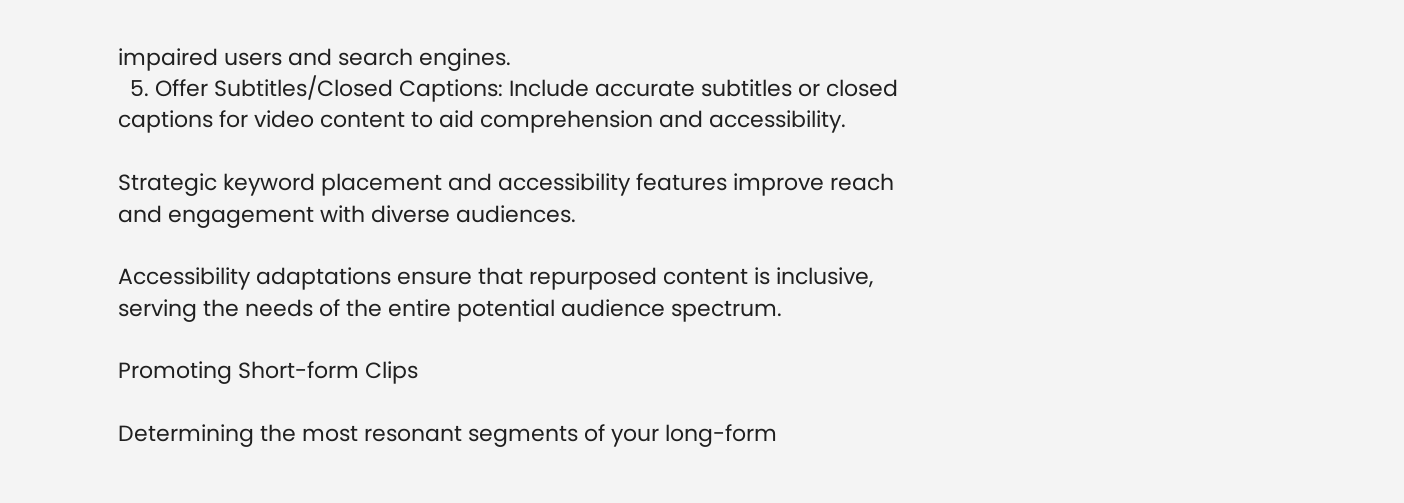impaired users and search engines.
  5. Offer Subtitles/Closed Captions: Include accurate subtitles or closed captions for video content to aid comprehension and accessibility.

Strategic keyword placement and accessibility features improve reach and engagement with diverse audiences.

Accessibility adaptations ensure that repurposed content is inclusive, serving the needs of the entire potential audience spectrum.

Promoting Short-form Clips

Determining the most resonant segments of your long-form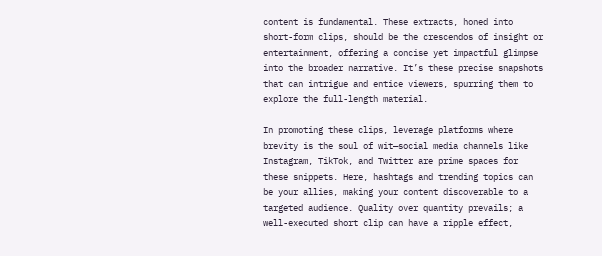content is fundamental. These extracts, honed into short-form clips, should be the crescendos of insight or entertainment, offering a concise yet impactful glimpse into the broader narrative. It’s these precise snapshots that can intrigue and entice viewers, spurring them to explore the full-length material.

In promoting these clips, leverage platforms where brevity is the soul of wit—social media channels like Instagram, TikTok, and Twitter are prime spaces for these snippets. Here, hashtags and trending topics can be your allies, making your content discoverable to a targeted audience. Quality over quantity prevails; a well-executed short clip can have a ripple effect,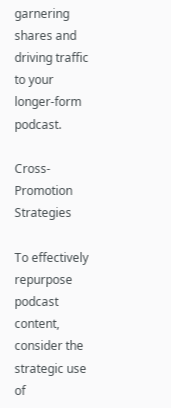garnering shares and driving traffic to your longer-form podcast.

Cross-Promotion Strategies

To effectively repurpose podcast content, consider the strategic use of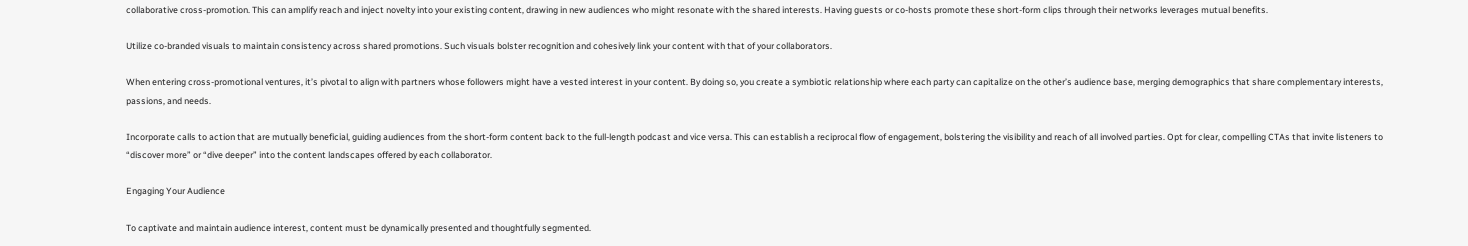collaborative cross-promotion. This can amplify reach and inject novelty into your existing content, drawing in new audiences who might resonate with the shared interests. Having guests or co-hosts promote these short-form clips through their networks leverages mutual benefits.

Utilize co-branded visuals to maintain consistency across shared promotions. Such visuals bolster recognition and cohesively link your content with that of your collaborators.

When entering cross-promotional ventures, it’s pivotal to align with partners whose followers might have a vested interest in your content. By doing so, you create a symbiotic relationship where each party can capitalize on the other’s audience base, merging demographics that share complementary interests, passions, and needs.

Incorporate calls to action that are mutually beneficial, guiding audiences from the short-form content back to the full-length podcast and vice versa. This can establish a reciprocal flow of engagement, bolstering the visibility and reach of all involved parties. Opt for clear, compelling CTAs that invite listeners to “discover more” or “dive deeper” into the content landscapes offered by each collaborator.

Engaging Your Audience

To captivate and maintain audience interest, content must be dynamically presented and thoughtfully segmented.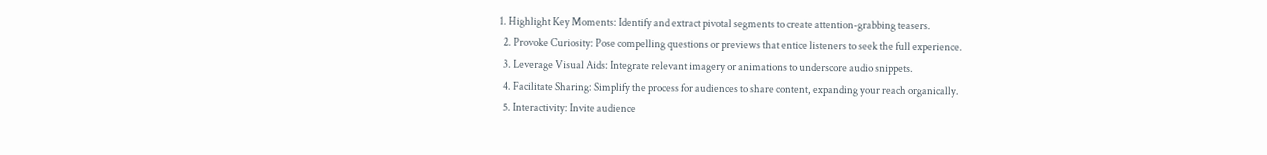1. Highlight Key Moments: Identify and extract pivotal segments to create attention-grabbing teasers.
  2. Provoke Curiosity: Pose compelling questions or previews that entice listeners to seek the full experience.
  3. Leverage Visual Aids: Integrate relevant imagery or animations to underscore audio snippets.
  4. Facilitate Sharing: Simplify the process for audiences to share content, expanding your reach organically.
  5. Interactivity: Invite audience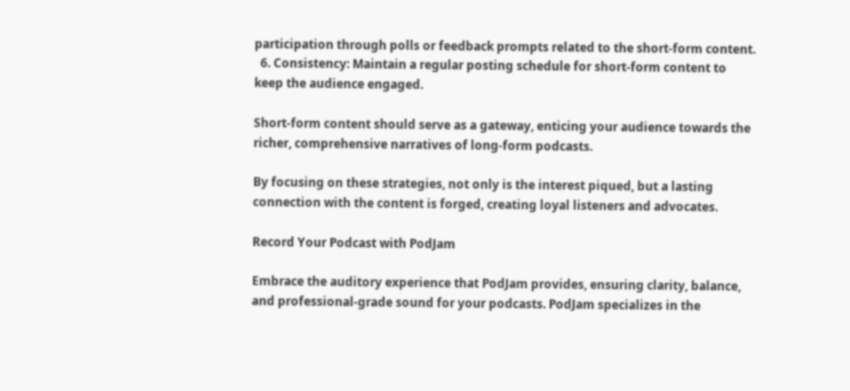participation through polls or feedback prompts related to the short-form content.
  6. Consistency: Maintain a regular posting schedule for short-form content to keep the audience engaged.

Short-form content should serve as a gateway, enticing your audience towards the richer, comprehensive narratives of long-form podcasts.

By focusing on these strategies, not only is the interest piqued, but a lasting connection with the content is forged, creating loyal listeners and advocates.

Record Your Podcast with PodJam

Embrace the auditory experience that PodJam provides, ensuring clarity, balance, and professional-grade sound for your podcasts. PodJam specializes in the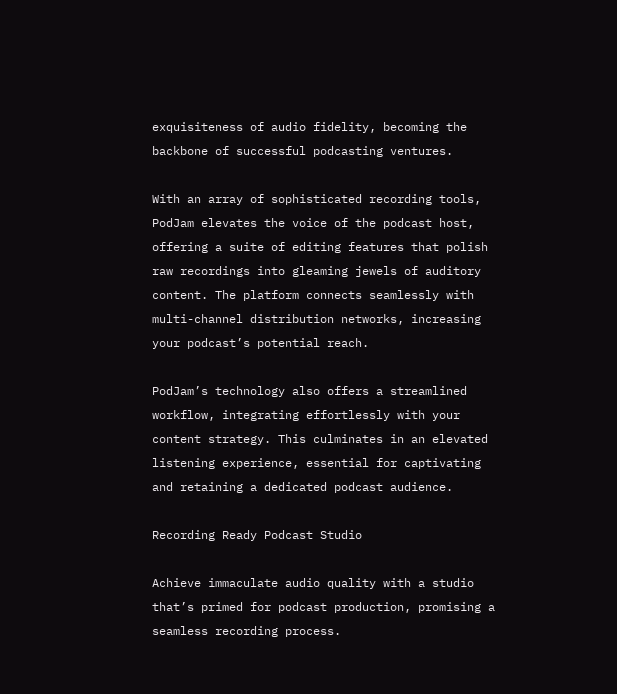exquisiteness of audio fidelity, becoming the backbone of successful podcasting ventures.

With an array of sophisticated recording tools, PodJam elevates the voice of the podcast host, offering a suite of editing features that polish raw recordings into gleaming jewels of auditory content. The platform connects seamlessly with multi-channel distribution networks, increasing your podcast’s potential reach.

PodJam’s technology also offers a streamlined workflow, integrating effortlessly with your content strategy. This culminates in an elevated listening experience, essential for captivating and retaining a dedicated podcast audience.

Recording Ready Podcast Studio

Achieve immaculate audio quality with a studio that’s primed for podcast production, promising a seamless recording process.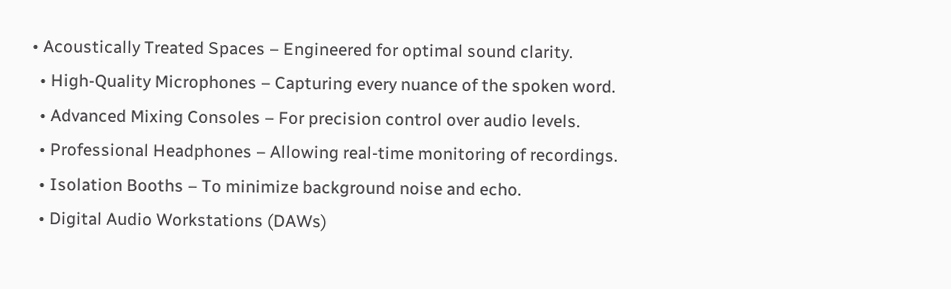• Acoustically Treated Spaces – Engineered for optimal sound clarity.
  • High-Quality Microphones – Capturing every nuance of the spoken word.
  • Advanced Mixing Consoles – For precision control over audio levels.
  • Professional Headphones – Allowing real-time monitoring of recordings.
  • Isolation Booths – To minimize background noise and echo.
  • Digital Audio Workstations (DAWs)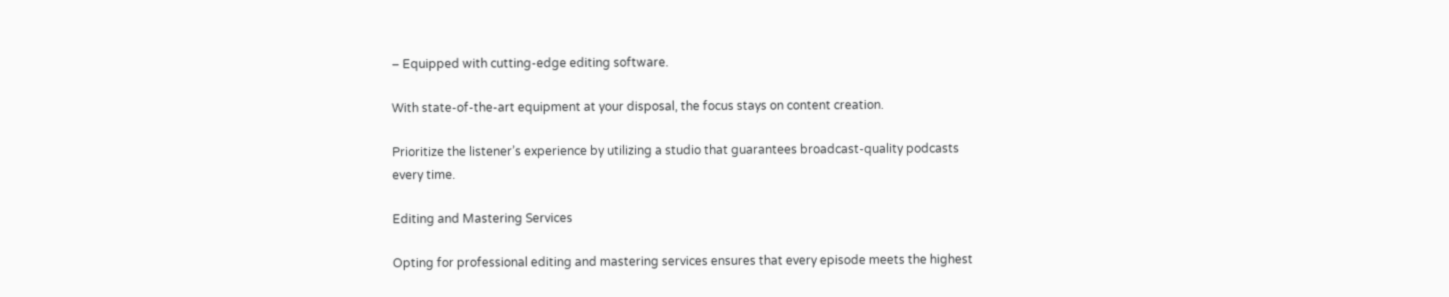– Equipped with cutting-edge editing software.

With state-of-the-art equipment at your disposal, the focus stays on content creation.

Prioritize the listener’s experience by utilizing a studio that guarantees broadcast-quality podcasts every time.

Editing and Mastering Services

Opting for professional editing and mastering services ensures that every episode meets the highest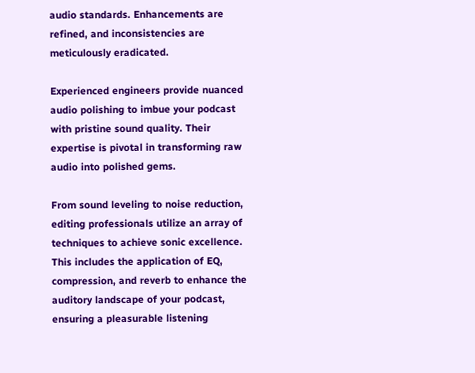audio standards. Enhancements are refined, and inconsistencies are meticulously eradicated.

Experienced engineers provide nuanced audio polishing to imbue your podcast with pristine sound quality. Their expertise is pivotal in transforming raw audio into polished gems.

From sound leveling to noise reduction, editing professionals utilize an array of techniques to achieve sonic excellence. This includes the application of EQ, compression, and reverb to enhance the auditory landscape of your podcast, ensuring a pleasurable listening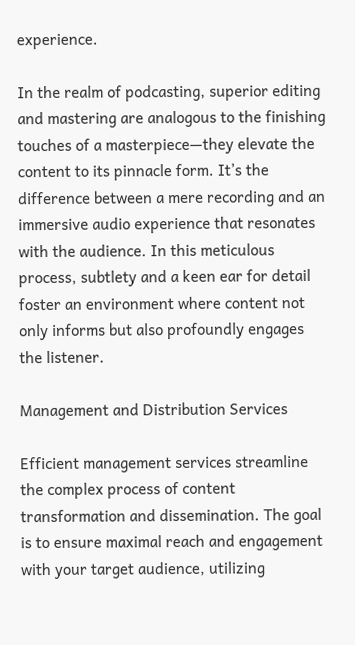experience.

In the realm of podcasting, superior editing and mastering are analogous to the finishing touches of a masterpiece—they elevate the content to its pinnacle form. It’s the difference between a mere recording and an immersive audio experience that resonates with the audience. In this meticulous process, subtlety and a keen ear for detail foster an environment where content not only informs but also profoundly engages the listener.

Management and Distribution Services

Efficient management services streamline the complex process of content transformation and dissemination. The goal is to ensure maximal reach and engagement with your target audience, utilizing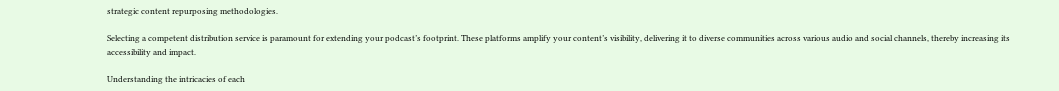strategic content repurposing methodologies.

Selecting a competent distribution service is paramount for extending your podcast’s footprint. These platforms amplify your content’s visibility, delivering it to diverse communities across various audio and social channels, thereby increasing its accessibility and impact.

Understanding the intricacies of each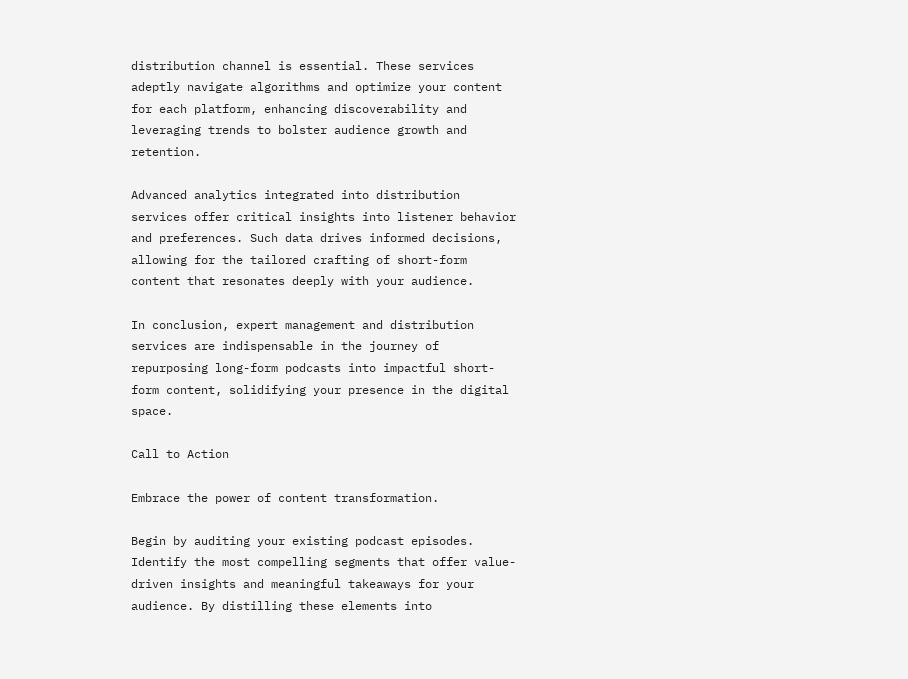distribution channel is essential. These services adeptly navigate algorithms and optimize your content for each platform, enhancing discoverability and leveraging trends to bolster audience growth and retention.

Advanced analytics integrated into distribution services offer critical insights into listener behavior and preferences. Such data drives informed decisions, allowing for the tailored crafting of short-form content that resonates deeply with your audience.

In conclusion, expert management and distribution services are indispensable in the journey of repurposing long-form podcasts into impactful short-form content, solidifying your presence in the digital space.

Call to Action

Embrace the power of content transformation.

Begin by auditing your existing podcast episodes. Identify the most compelling segments that offer value-driven insights and meaningful takeaways for your audience. By distilling these elements into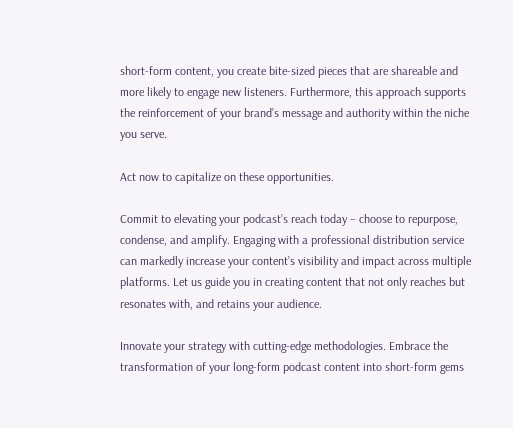short-form content, you create bite-sized pieces that are shareable and more likely to engage new listeners. Furthermore, this approach supports the reinforcement of your brand’s message and authority within the niche you serve.

Act now to capitalize on these opportunities.

Commit to elevating your podcast’s reach today – choose to repurpose, condense, and amplify. Engaging with a professional distribution service can markedly increase your content’s visibility and impact across multiple platforms. Let us guide you in creating content that not only reaches but resonates with, and retains your audience.

Innovate your strategy with cutting-edge methodologies. Embrace the transformation of your long-form podcast content into short-form gems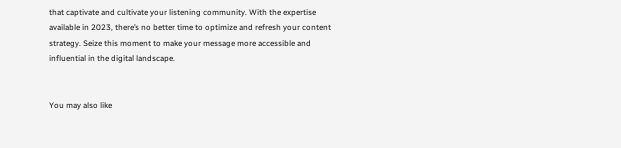that captivate and cultivate your listening community. With the expertise available in 2023, there’s no better time to optimize and refresh your content strategy. Seize this moment to make your message more accessible and influential in the digital landscape.


You may also like